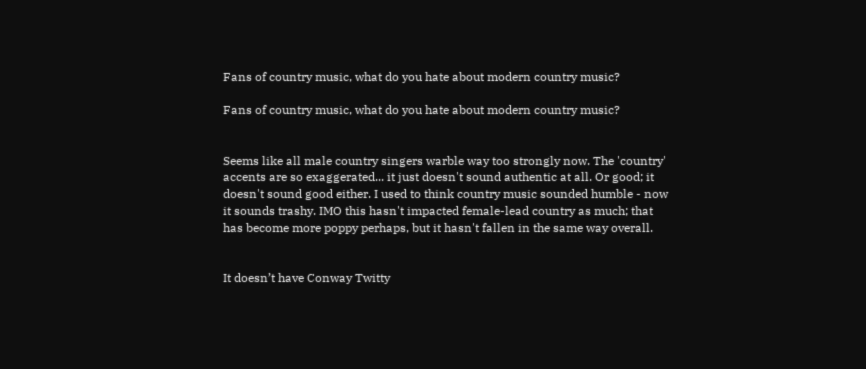Fans of country music, what do you hate about modern country music?

Fans of country music, what do you hate about modern country music?


Seems like all male country singers warble way too strongly now. The 'country' accents are so exaggerated... it just doesn't sound authentic at all. Or good; it doesn't sound good either. I used to think country music sounded humble - now it sounds trashy. IMO this hasn't impacted female-lead country as much; that has become more poppy perhaps, but it hasn't fallen in the same way overall.


It doesn’t have Conway Twitty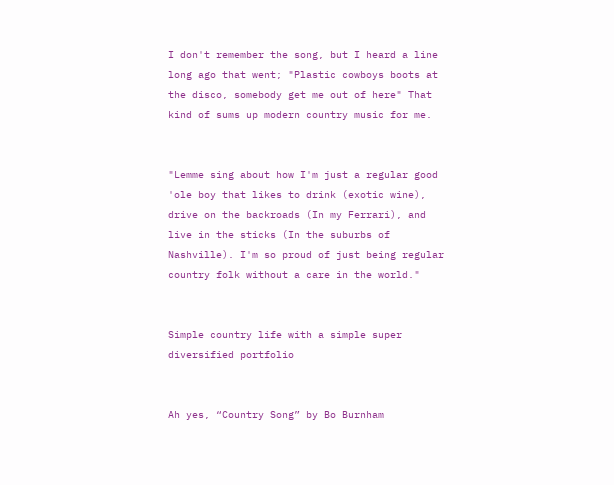I don't remember the song, but I heard a line long ago that went; "Plastic cowboys boots at the disco, somebody get me out of here" That kind of sums up modern country music for me.


"Lemme sing about how I'm just a regular good 'ole boy that likes to drink (exotic wine), drive on the backroads (In my Ferrari), and live in the sticks (In the suburbs of Nashville). I'm so proud of just being regular country folk without a care in the world."


Simple country life with a simple super diversified portfolio


Ah yes, “Country Song” by Bo Burnham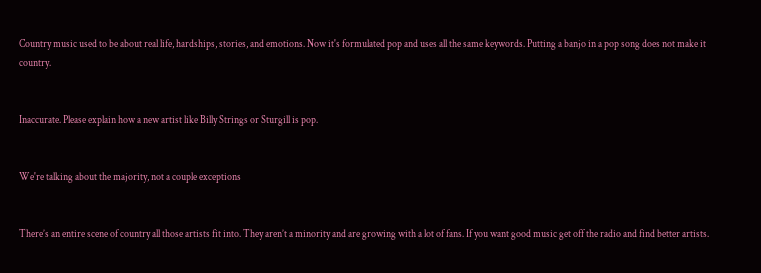Country music used to be about real life, hardships, stories, and emotions. Now it's formulated pop and uses all the same keywords. Putting a banjo in a pop song does not make it country.


Inaccurate. Please explain how a new artist like Billy Strings or Sturgill is pop.


We're talking about the majority, not a couple exceptions


There’s an entire scene of country all those artists fit into. They aren’t a minority and are growing with a lot of fans. If you want good music get off the radio and find better artists.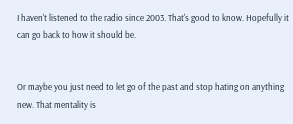I haven't listened to the radio since 2003. That's good to know. Hopefully it can go back to how it should be.


Or maybe you just need to let go of the past and stop hating on anything new. That mentality is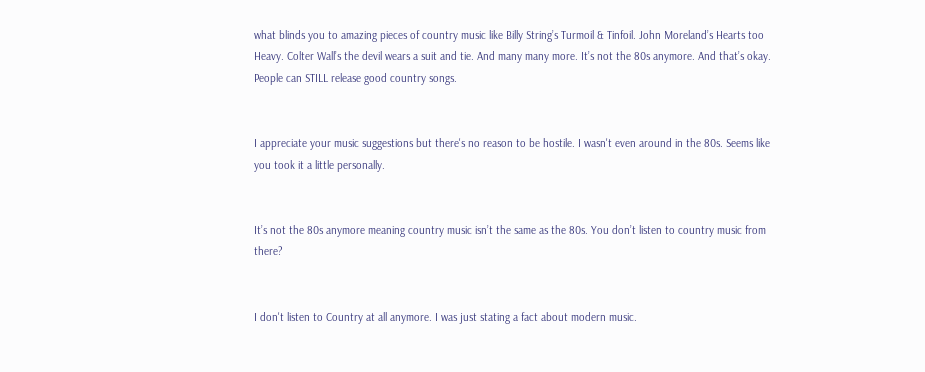what blinds you to amazing pieces of country music like Billy String’s Turmoil & Tinfoil. John Moreland’s Hearts too Heavy. Colter Wall’s the devil wears a suit and tie. And many many more. It’s not the 80s anymore. And that’s okay. People can STILL release good country songs.


I appreciate your music suggestions but there's no reason to be hostile. I wasn't even around in the 80s. Seems like you took it a little personally.


It’s not the 80s anymore meaning country music isn’t the same as the 80s. You don’t listen to country music from there?


I don't listen to Country at all anymore. I was just stating a fact about modern music.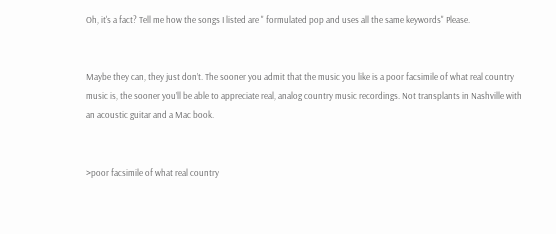Oh, it's a fact? Tell me how the songs I listed are " formulated pop and uses all the same keywords" Please.


Maybe they can, they just don’t. The sooner you admit that the music you like is a poor facsimile of what real country music is, the sooner you’ll be able to appreciate real, analog country music recordings. Not transplants in Nashville with an acoustic guitar and a Mac book.


>poor facsimile of what real country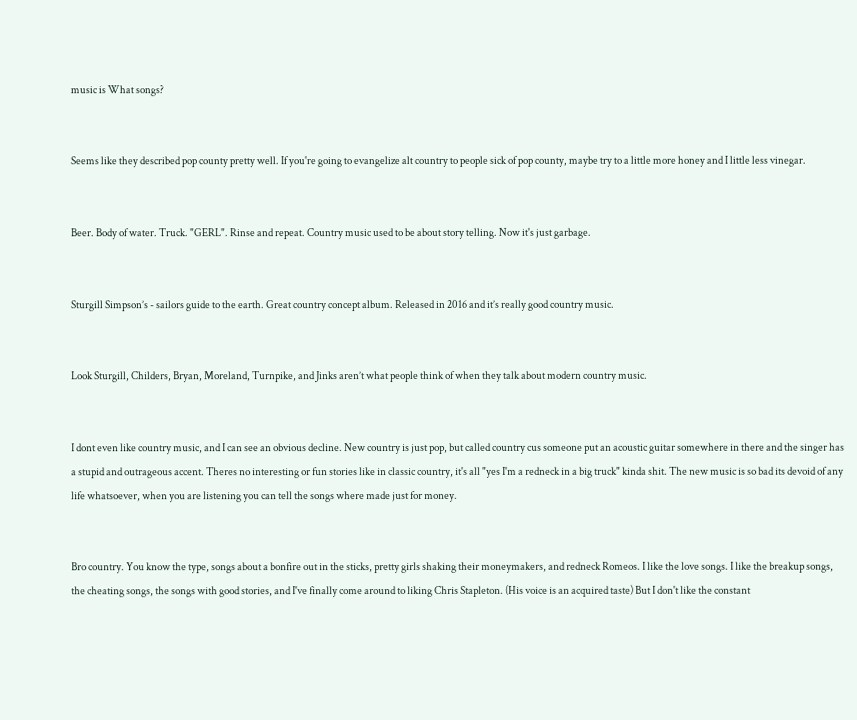music is What songs?


Seems like they described pop county pretty well. If you're going to evangelize alt country to people sick of pop county, maybe try to a little more honey and I little less vinegar.


Beer. Body of water. Truck. "GERL". Rinse and repeat. Country music used to be about story telling. Now it's just garbage.


Sturgill Simpson’s - sailors guide to the earth. Great country concept album. Released in 2016 and it’s really good country music.


Look Sturgill, Childers, Bryan, Moreland, Turnpike, and Jinks aren’t what people think of when they talk about modern country music.


I dont even like country music, and I can see an obvious decline. New country is just pop, but called country cus someone put an acoustic guitar somewhere in there and the singer has a stupid and outrageous accent. Theres no interesting or fun stories like in classic country, it's all "yes I'm a redneck in a big truck" kinda shit. The new music is so bad its devoid of any life whatsoever, when you are listening you can tell the songs where made just for money.


Bro country. You know the type, songs about a bonfire out in the sticks, pretty girls shaking their moneymakers, and redneck Romeos. I like the love songs. I like the breakup songs, the cheating songs, the songs with good stories, and I've finally come around to liking Chris Stapleton. (His voice is an acquired taste) But I don't like the constant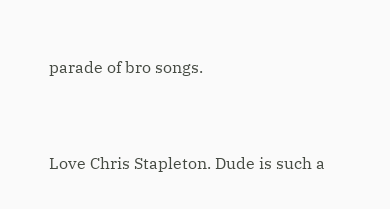parade of bro songs.


Love Chris Stapleton. Dude is such a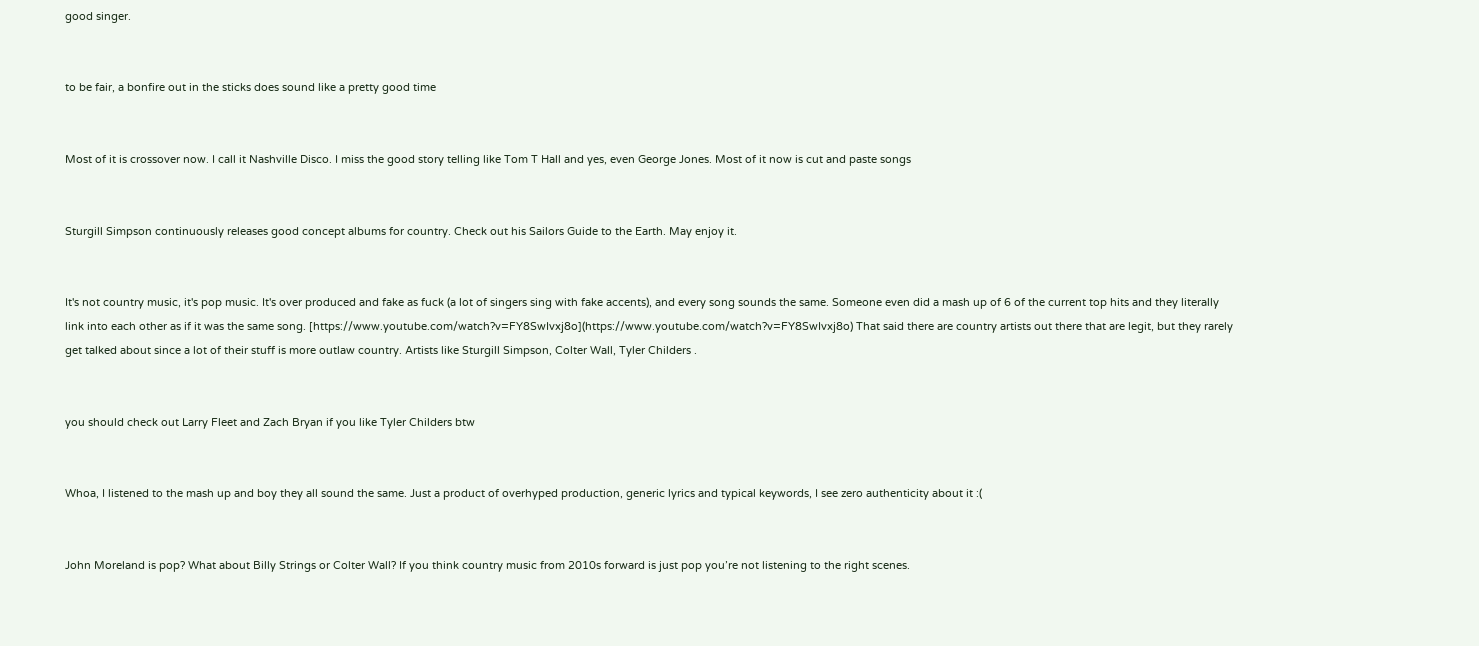good singer.


to be fair, a bonfire out in the sticks does sound like a pretty good time


Most of it is crossover now. I call it Nashville Disco. I miss the good story telling like Tom T Hall and yes, even George Jones. Most of it now is cut and paste songs


Sturgill Simpson continuously releases good concept albums for country. Check out his Sailors Guide to the Earth. May enjoy it.


It's not country music, it's pop music. It's over produced and fake as fuck (a lot of singers sing with fake accents), and every song sounds the same. Someone even did a mash up of 6 of the current top hits and they literally link into each other as if it was the same song. [https://www.youtube.com/watch?v=FY8SwIvxj8o](https://www.youtube.com/watch?v=FY8SwIvxj8o) That said there are country artists out there that are legit, but they rarely get talked about since a lot of their stuff is more outlaw country. Artists like Sturgill Simpson, Colter Wall, Tyler Childers .


you should check out Larry Fleet and Zach Bryan if you like Tyler Childers btw


Whoa, I listened to the mash up and boy they all sound the same. Just a product of overhyped production, generic lyrics and typical keywords, I see zero authenticity about it :(


John Moreland is pop? What about Billy Strings or Colter Wall? If you think country music from 2010s forward is just pop you’re not listening to the right scenes.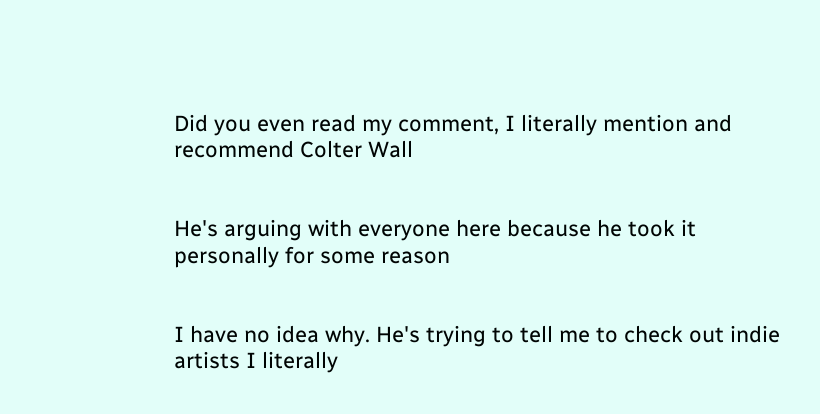Did you even read my comment, I literally mention and recommend Colter Wall


He's arguing with everyone here because he took it personally for some reason


I have no idea why. He's trying to tell me to check out indie artists I literally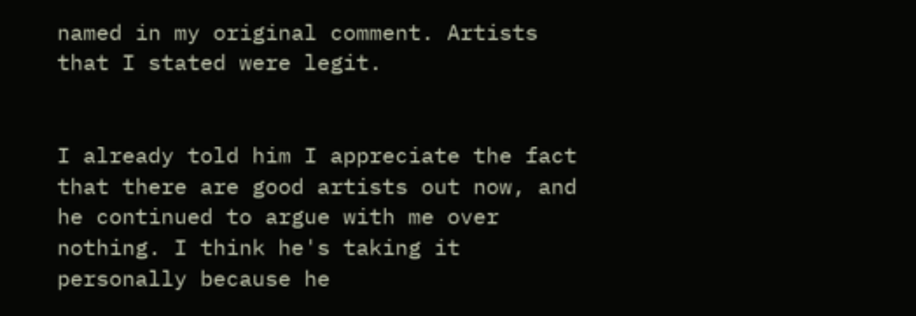named in my original comment. Artists that I stated were legit.


I already told him I appreciate the fact that there are good artists out now, and he continued to argue with me over nothing. I think he's taking it personally because he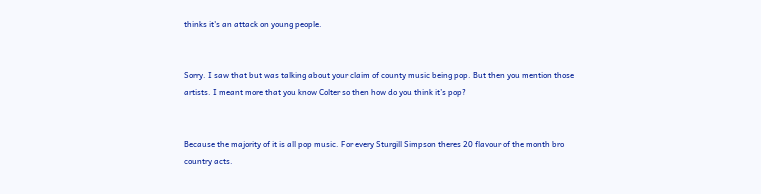thinks it's an attack on young people.


Sorry. I saw that but was talking about your claim of county music being pop. But then you mention those artists. I meant more that you know Colter so then how do you think it’s pop?


Because the majority of it is all pop music. For every Sturgill Simpson theres 20 flavour of the month bro country acts.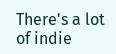There's a lot of indie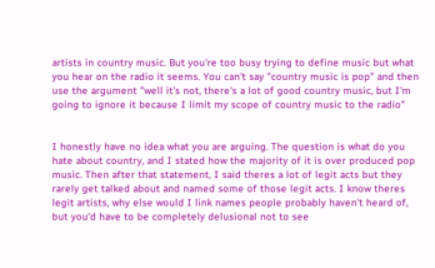artists in country music. But you're too busy trying to define music but what you hear on the radio it seems. You can't say "country music is pop" and then use the argument "well it's not, there's a lot of good country music, but I'm going to ignore it because I limit my scope of country music to the radio"


I honestly have no idea what you are arguing. The question is what do you hate about country, and I stated how the majority of it is over produced pop music. Then after that statement, I said theres a lot of legit acts but they rarely get talked about and named some of those legit acts. I know theres legit artists, why else would I link names people probably haven't heard of, but you'd have to be completely delusional not to see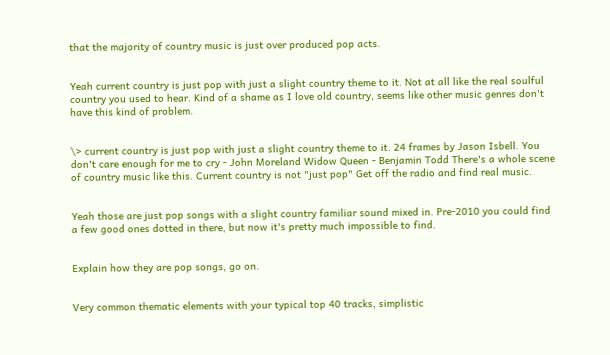that the majority of country music is just over produced pop acts.


Yeah current country is just pop with just a slight country theme to it. Not at all like the real soulful country you used to hear. Kind of a shame as I love old country, seems like other music genres don't have this kind of problem.


\> current country is just pop with just a slight country theme to it. 24 frames by Jason Isbell. You don't care enough for me to cry - John Moreland Widow Queen - Benjamin Todd There's a whole scene of country music like this. Current country is not "just pop" Get off the radio and find real music.


Yeah those are just pop songs with a slight country familiar sound mixed in. Pre-2010 you could find a few good ones dotted in there, but now it's pretty much impossible to find.


Explain how they are pop songs, go on.


Very common thematic elements with your typical top 40 tracks, simplistic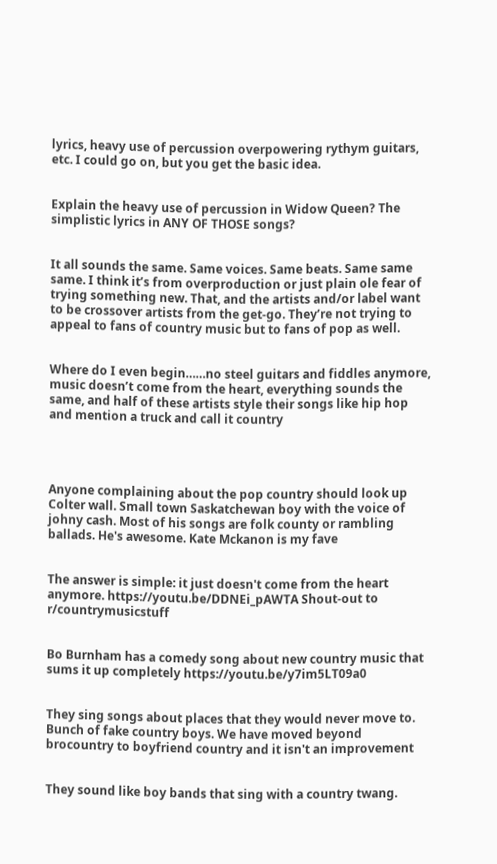lyrics, heavy use of percussion overpowering rythym guitars, etc. I could go on, but you get the basic idea.


Explain the heavy use of percussion in Widow Queen? The simplistic lyrics in ANY OF THOSE songs?


It all sounds the same. Same voices. Same beats. Same same same. I think it’s from overproduction or just plain ole fear of trying something new. That, and the artists and/or label want to be crossover artists from the get-go. They’re not trying to appeal to fans of country music but to fans of pop as well.


Where do I even begin……no steel guitars and fiddles anymore, music doesn’t come from the heart, everything sounds the same, and half of these artists style their songs like hip hop and mention a truck and call it country




Anyone complaining about the pop country should look up Colter wall. Small town Saskatchewan boy with the voice of johny cash. Most of his songs are folk county or rambling ballads. He's awesome. Kate Mckanon is my fave


The answer is simple: it just doesn't come from the heart anymore. https://youtu.be/DDNEi_pAWTA Shout-out to r/countrymusicstuff


Bo Burnham has a comedy song about new country music that sums it up completely https://youtu.be/y7im5LT09a0


They sing songs about places that they would never move to. Bunch of fake country boys. We have moved beyond brocountry to boyfriend country and it isn't an improvement


They sound like boy bands that sing with a country twang.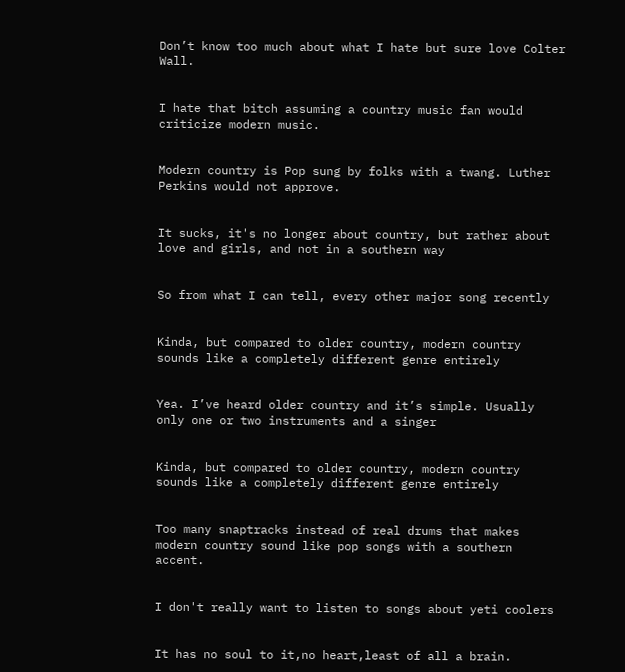Don’t know too much about what I hate but sure love Colter Wall.


I hate that bitch assuming a country music fan would criticize modern music.


Modern country is Pop sung by folks with a twang. Luther Perkins would not approve.


It sucks, it's no longer about country, but rather about love and girls, and not in a southern way


So from what I can tell, every other major song recently


Kinda, but compared to older country, modern country sounds like a completely different genre entirely


Yea. I’ve heard older country and it’s simple. Usually only one or two instruments and a singer


Kinda, but compared to older country, modern country sounds like a completely different genre entirely


Too many snaptracks instead of real drums that makes modern country sound like pop songs with a southern accent.


I don't really want to listen to songs about yeti coolers


It has no soul to it,no heart,least of all a brain.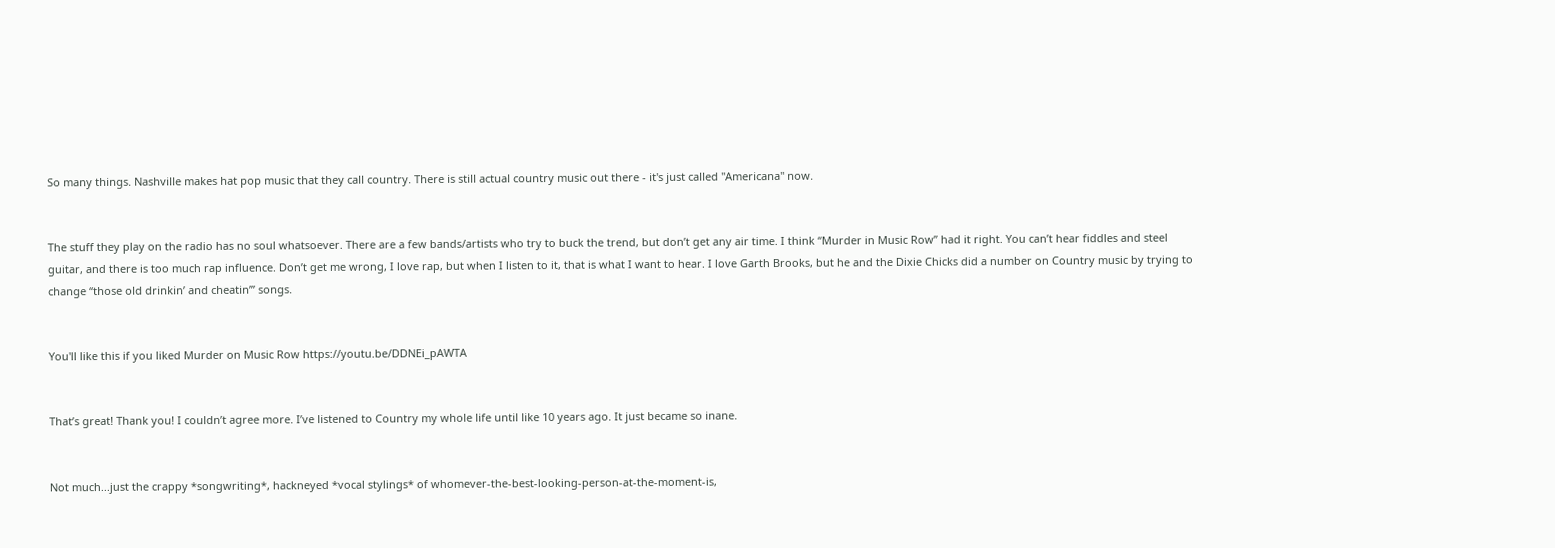So many things. Nashville makes hat pop music that they call country. There is still actual country music out there - it's just called "Americana" now.


The stuff they play on the radio has no soul whatsoever. There are a few bands/artists who try to buck the trend, but don’t get any air time. I think “Murder in Music Row” had it right. You can’t hear fiddles and steel guitar, and there is too much rap influence. Don’t get me wrong, I love rap, but when I listen to it, that is what I want to hear. I love Garth Brooks, but he and the Dixie Chicks did a number on Country music by trying to change “those old drinkin’ and cheatin’” songs.


You'll like this if you liked Murder on Music Row https://youtu.be/DDNEi_pAWTA


That’s great! Thank you! I couldn’t agree more. I’ve listened to Country my whole life until like 10 years ago. It just became so inane.


Not much...just the crappy *songwriting*, hackneyed *vocal stylings* of whomever-the-best-looking-person-at-the-moment-is,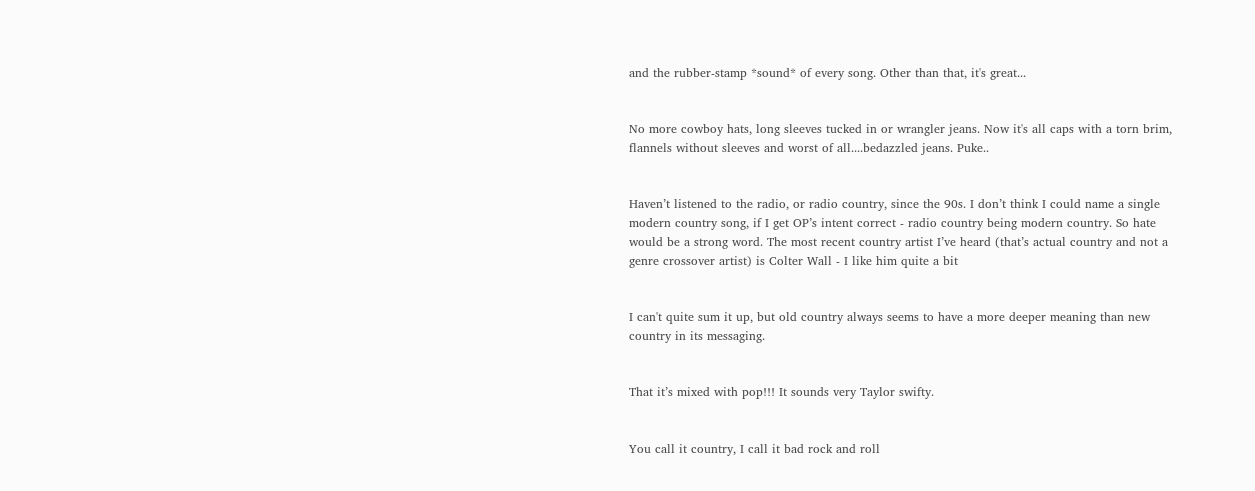and the rubber-stamp *sound* of every song. Other than that, it's great...


No more cowboy hats, long sleeves tucked in or wrangler jeans. Now it's all caps with a torn brim, flannels without sleeves and worst of all....bedazzled jeans. Puke..


Haven’t listened to the radio, or radio country, since the 90s. I don’t think I could name a single modern country song, if I get OP’s intent correct - radio country being modern country. So hate would be a strong word. The most recent country artist I’ve heard (that’s actual country and not a genre crossover artist) is Colter Wall - I like him quite a bit


I can't quite sum it up, but old country always seems to have a more deeper meaning than new country in its messaging.


That it’s mixed with pop!!! It sounds very Taylor swifty.


You call it country, I call it bad rock and roll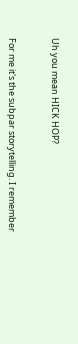Uh you mean HICK HOP?


For me it's the subpar storytelling. I remember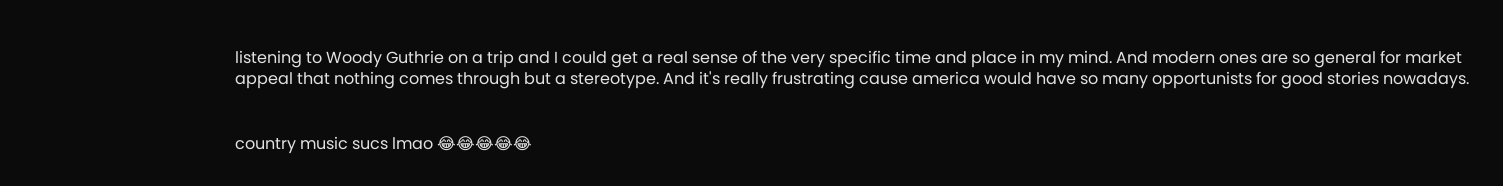listening to Woody Guthrie on a trip and I could get a real sense of the very specific time and place in my mind. And modern ones are so general for market appeal that nothing comes through but a stereotype. And it's really frustrating cause america would have so many opportunists for good stories nowadays.


country music sucs lmao 😂😂😂😂😂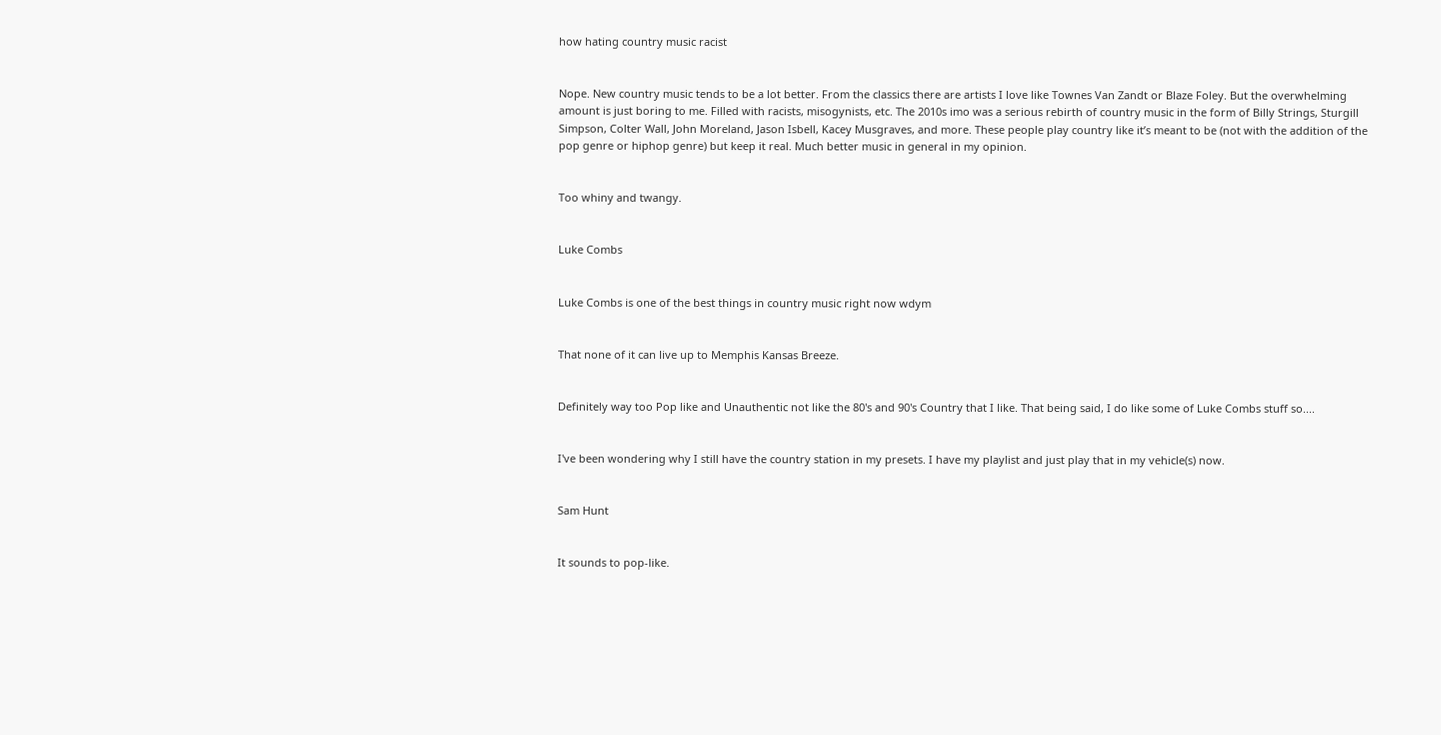how hating country music racist


Nope. New country music tends to be a lot better. From the classics there are artists I love like Townes Van Zandt or Blaze Foley. But the overwhelming amount is just boring to me. Filled with racists, misogynists, etc. The 2010s imo was a serious rebirth of country music in the form of Billy Strings, Sturgill Simpson, Colter Wall, John Moreland, Jason Isbell, Kacey Musgraves, and more. These people play country like it’s meant to be (not with the addition of the pop genre or hiphop genre) but keep it real. Much better music in general in my opinion.


Too whiny and twangy.


Luke Combs


Luke Combs is one of the best things in country music right now wdym


That none of it can live up to Memphis Kansas Breeze.


Definitely way too Pop like and Unauthentic not like the 80's and 90's Country that I like. That being said, I do like some of Luke Combs stuff so....


I've been wondering why I still have the country station in my presets. I have my playlist and just play that in my vehicle(s) now.


Sam Hunt


It sounds to pop-like.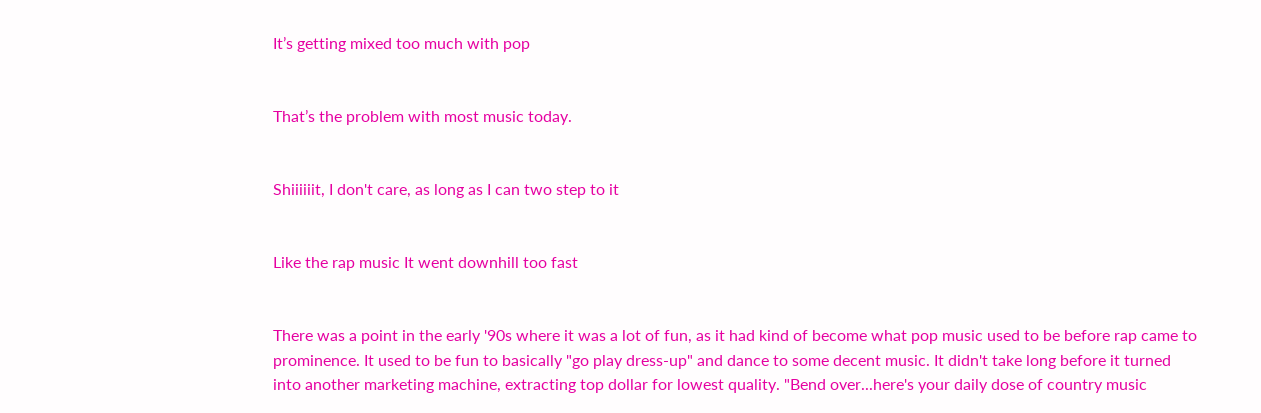It’s getting mixed too much with pop


That’s the problem with most music today.


Shiiiiiit, I don't care, as long as I can two step to it


Like the rap music It went downhill too fast


There was a point in the early '90s where it was a lot of fun, as it had kind of become what pop music used to be before rap came to prominence. It used to be fun to basically "go play dress-up" and dance to some decent music. It didn't take long before it turned into another marketing machine, extracting top dollar for lowest quality. "Bend over...here's your daily dose of country music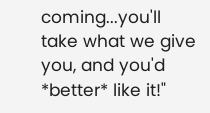coming...you'll take what we give you, and you'd *better* like it!"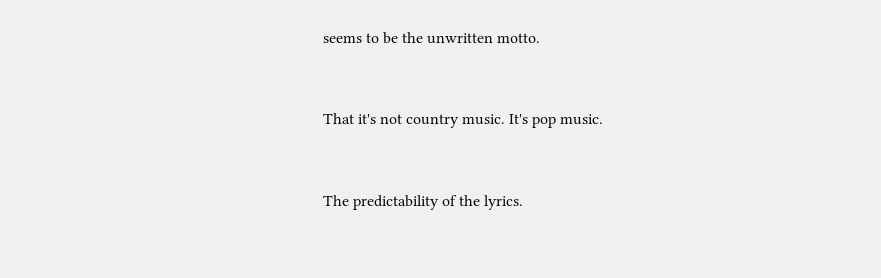seems to be the unwritten motto.


That it's not country music. It's pop music.


The predictability of the lyrics.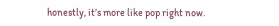honestly, it’s more like pop right now.